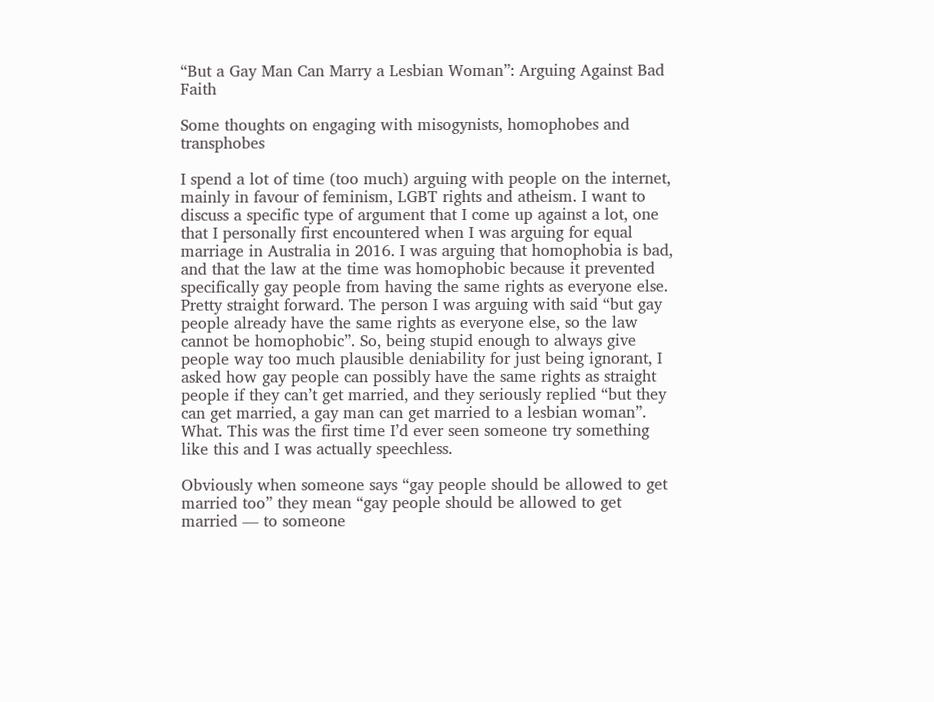“But a Gay Man Can Marry a Lesbian Woman”: Arguing Against Bad Faith

Some thoughts on engaging with misogynists, homophobes and transphobes

I spend a lot of time (too much) arguing with people on the internet, mainly in favour of feminism, LGBT rights and atheism. I want to discuss a specific type of argument that I come up against a lot, one that I personally first encountered when I was arguing for equal marriage in Australia in 2016. I was arguing that homophobia is bad, and that the law at the time was homophobic because it prevented specifically gay people from having the same rights as everyone else. Pretty straight forward. The person I was arguing with said “but gay people already have the same rights as everyone else, so the law cannot be homophobic”. So, being stupid enough to always give people way too much plausible deniability for just being ignorant, I asked how gay people can possibly have the same rights as straight people if they can’t get married, and they seriously replied “but they can get married, a gay man can get married to a lesbian woman”. What. This was the first time I’d ever seen someone try something like this and I was actually speechless.

Obviously when someone says “gay people should be allowed to get married too” they mean “gay people should be allowed to get married — to someone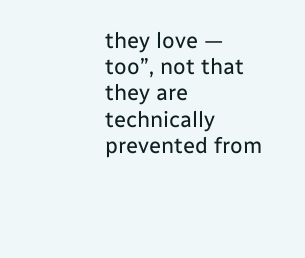they love — too”, not that they are technically prevented from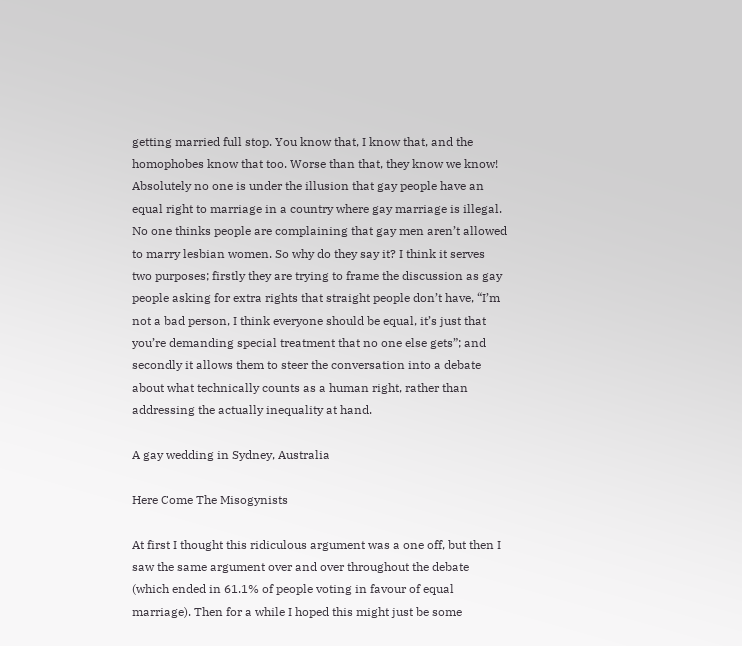getting married full stop. You know that, I know that, and the homophobes know that too. Worse than that, they know we know! Absolutely no one is under the illusion that gay people have an equal right to marriage in a country where gay marriage is illegal. No one thinks people are complaining that gay men aren’t allowed to marry lesbian women. So why do they say it? I think it serves two purposes; firstly they are trying to frame the discussion as gay people asking for extra rights that straight people don’t have, “I’m not a bad person, I think everyone should be equal, it’s just that you’re demanding special treatment that no one else gets”; and secondly it allows them to steer the conversation into a debate about what technically counts as a human right, rather than addressing the actually inequality at hand.

A gay wedding in Sydney, Australia

Here Come The Misogynists

At first I thought this ridiculous argument was a one off, but then I saw the same argument over and over throughout the debate (which ended in 61.1% of people voting in favour of equal marriage). Then for a while I hoped this might just be some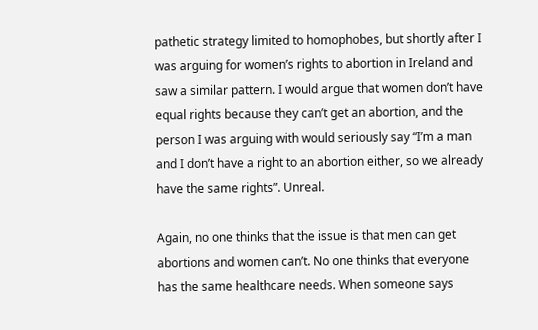pathetic strategy limited to homophobes, but shortly after I was arguing for women’s rights to abortion in Ireland and saw a similar pattern. I would argue that women don’t have equal rights because they can’t get an abortion, and the person I was arguing with would seriously say “I’m a man and I don’t have a right to an abortion either, so we already have the same rights”. Unreal.

Again, no one thinks that the issue is that men can get abortions and women can’t. No one thinks that everyone has the same healthcare needs. When someone says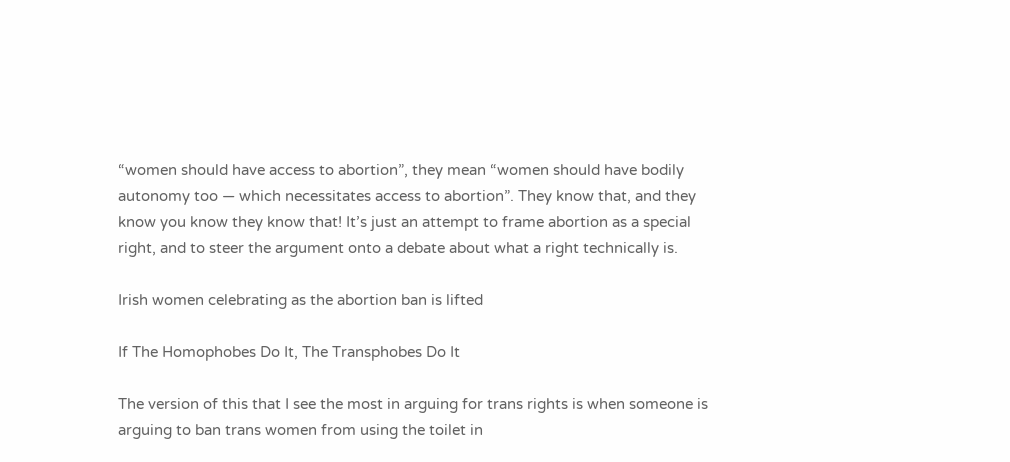“women should have access to abortion”, they mean “women should have bodily autonomy too — which necessitates access to abortion”. They know that, and they know you know they know that! It’s just an attempt to frame abortion as a special right, and to steer the argument onto a debate about what a right technically is.

Irish women celebrating as the abortion ban is lifted

If The Homophobes Do It, The Transphobes Do It

The version of this that I see the most in arguing for trans rights is when someone is arguing to ban trans women from using the toilet in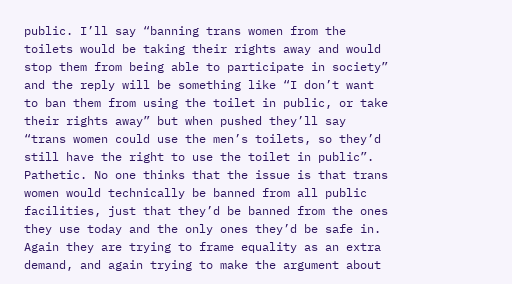public. I’ll say “banning trans women from the toilets would be taking their rights away and would stop them from being able to participate in society” and the reply will be something like “I don’t want to ban them from using the toilet in public, or take their rights away” but when pushed they’ll say “trans women could use the men’s toilets, so they’d still have the right to use the toilet in public”. Pathetic. No one thinks that the issue is that trans women would technically be banned from all public facilities, just that they’d be banned from the ones they use today and the only ones they’d be safe in. Again they are trying to frame equality as an extra demand, and again trying to make the argument about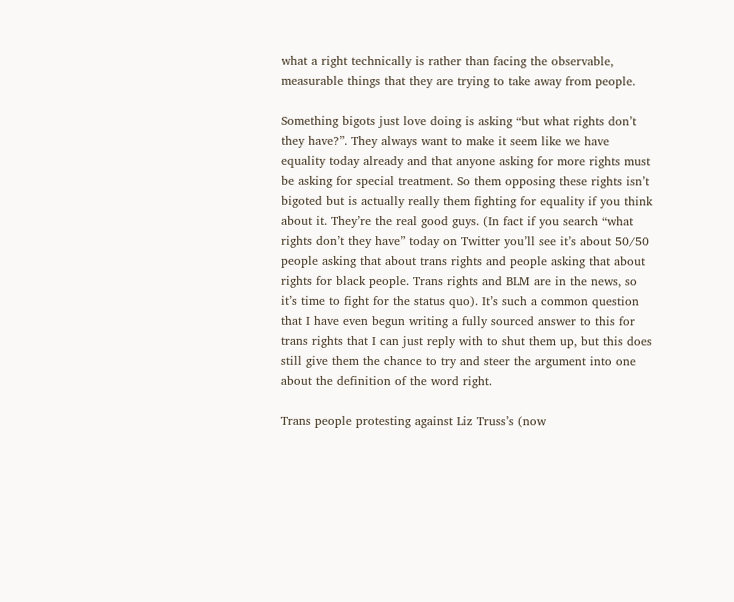what a right technically is rather than facing the observable, measurable things that they are trying to take away from people.

Something bigots just love doing is asking “but what rights don’t they have?”. They always want to make it seem like we have equality today already and that anyone asking for more rights must be asking for special treatment. So them opposing these rights isn’t bigoted but is actually really them fighting for equality if you think about it. They’re the real good guys. (In fact if you search “what rights don’t they have” today on Twitter you’ll see it’s about 50/50 people asking that about trans rights and people asking that about rights for black people. Trans rights and BLM are in the news, so it’s time to fight for the status quo). It’s such a common question that I have even begun writing a fully sourced answer to this for trans rights that I can just reply with to shut them up, but this does still give them the chance to try and steer the argument into one about the definition of the word right.

Trans people protesting against Liz Truss’s (now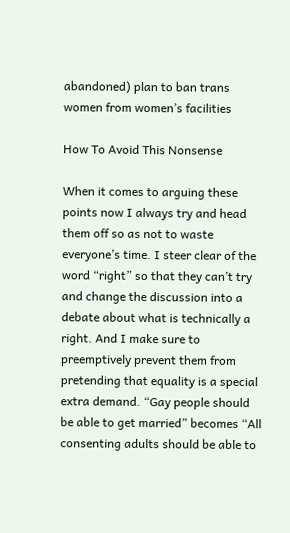abandoned) plan to ban trans women from women’s facilities

How To Avoid This Nonsense

When it comes to arguing these points now I always try and head them off so as not to waste everyone’s time. I steer clear of the word “right” so that they can’t try and change the discussion into a debate about what is technically a right. And I make sure to preemptively prevent them from pretending that equality is a special extra demand. “Gay people should be able to get married” becomes “All consenting adults should be able to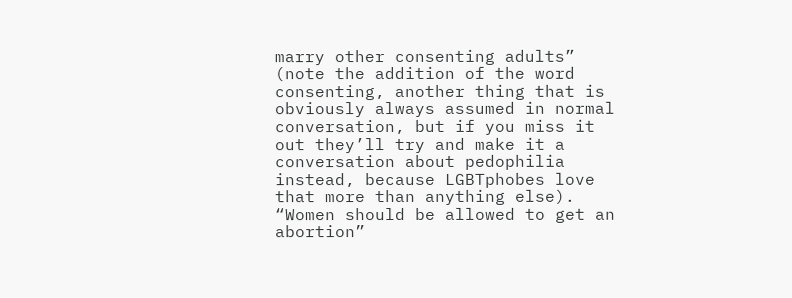marry other consenting adults” (note the addition of the word consenting, another thing that is obviously always assumed in normal conversation, but if you miss it out they’ll try and make it a conversation about pedophilia instead, because LGBTphobes love that more than anything else). “Women should be allowed to get an abortion”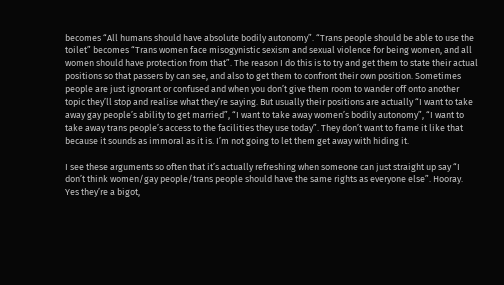becomes “All humans should have absolute bodily autonomy”. “Trans people should be able to use the toilet” becomes “Trans women face misogynistic sexism and sexual violence for being women, and all women should have protection from that”. The reason I do this is to try and get them to state their actual positions so that passers by can see, and also to get them to confront their own position. Sometimes people are just ignorant or confused and when you don’t give them room to wander off onto another topic they’ll stop and realise what they’re saying. But usually their positions are actually “I want to take away gay people’s ability to get married”, “I want to take away women’s bodily autonomy”, “I want to take away trans people’s access to the facilities they use today”. They don’t want to frame it like that because it sounds as immoral as it is. I’m not going to let them get away with hiding it.

I see these arguments so often that it’s actually refreshing when someone can just straight up say “I don’t think women/gay people/trans people should have the same rights as everyone else”. Hooray. Yes they’re a bigot,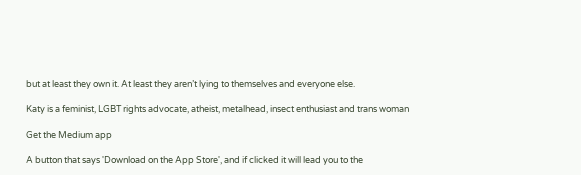but at least they own it. At least they aren’t lying to themselves and everyone else.

Katy is a feminist, LGBT rights advocate, atheist, metalhead, insect enthusiast and trans woman

Get the Medium app

A button that says 'Download on the App Store', and if clicked it will lead you to the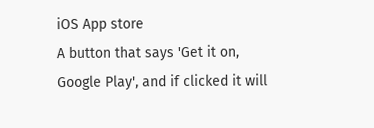iOS App store
A button that says 'Get it on, Google Play', and if clicked it will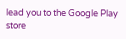lead you to the Google Play store